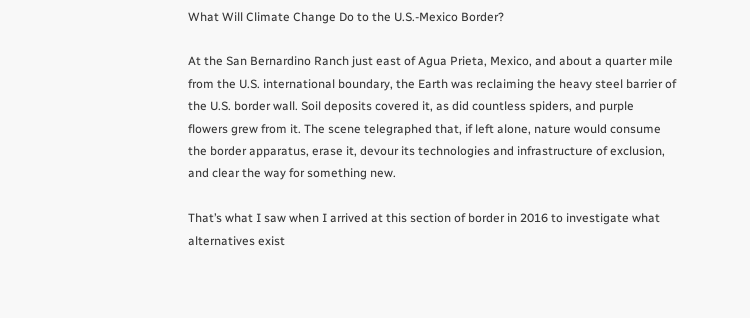What Will Climate Change Do to the U.S.-Mexico Border?

At the San Bernardino Ranch just east of Agua Prieta, Mexico, and about a quarter mile from the U.S. international boundary, the Earth was reclaiming the heavy steel barrier of the U.S. border wall. Soil deposits covered it, as did countless spiders, and purple flowers grew from it. The scene telegraphed that, if left alone, nature would consume the border apparatus, erase it, devour its technologies and infrastructure of exclusion, and clear the way for something new.

That’s what I saw when I arrived at this section of border in 2016 to investigate what alternatives exist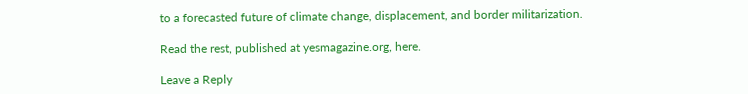to a forecasted future of climate change, displacement, and border militarization.

Read the rest, published at yesmagazine.org, here.

Leave a Reply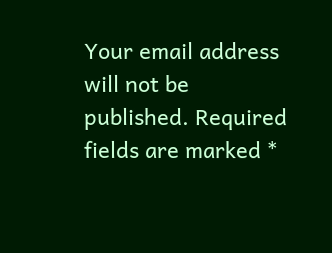Your email address will not be published. Required fields are marked *